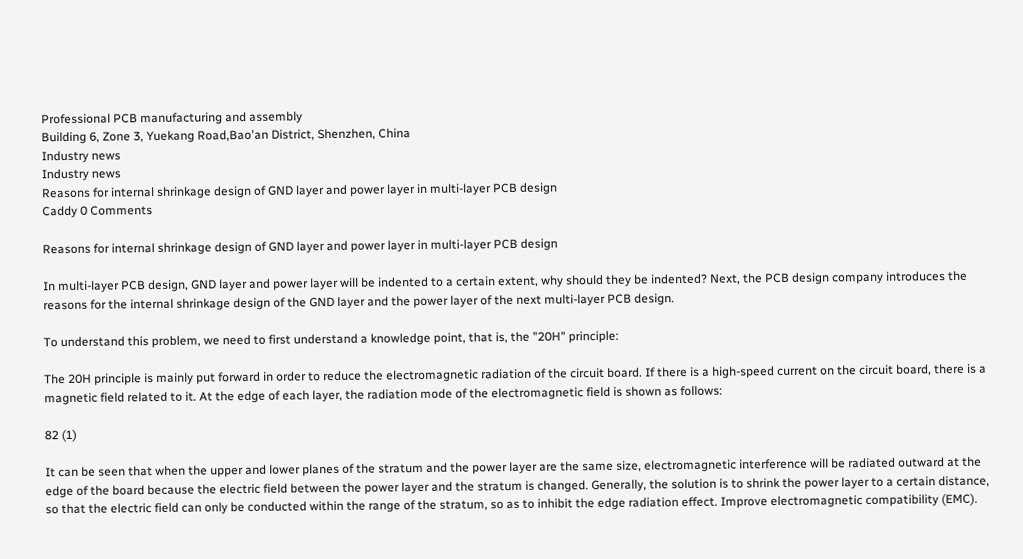Professional PCB manufacturing and assembly
Building 6, Zone 3, Yuekang Road,Bao'an District, Shenzhen, China
Industry news
Industry news
Reasons for internal shrinkage design of GND layer and power layer in multi-layer PCB design
Caddy 0 Comments

Reasons for internal shrinkage design of GND layer and power layer in multi-layer PCB design

In multi-layer PCB design, GND layer and power layer will be indented to a certain extent, why should they be indented? Next, the PCB design company introduces the reasons for the internal shrinkage design of the GND layer and the power layer of the next multi-layer PCB design.

To understand this problem, we need to first understand a knowledge point, that is, the "20H" principle:

The 20H principle is mainly put forward in order to reduce the electromagnetic radiation of the circuit board. If there is a high-speed current on the circuit board, there is a magnetic field related to it. At the edge of each layer, the radiation mode of the electromagnetic field is shown as follows:

82 (1)

It can be seen that when the upper and lower planes of the stratum and the power layer are the same size, electromagnetic interference will be radiated outward at the edge of the board because the electric field between the power layer and the stratum is changed. Generally, the solution is to shrink the power layer to a certain distance, so that the electric field can only be conducted within the range of the stratum, so as to inhibit the edge radiation effect. Improve electromagnetic compatibility (EMC).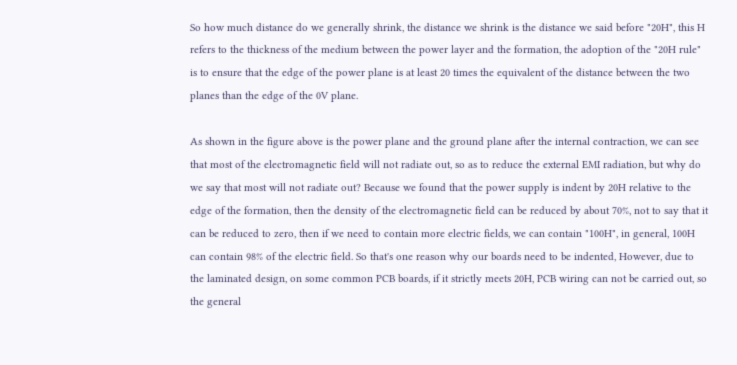So how much distance do we generally shrink, the distance we shrink is the distance we said before "20H", this H refers to the thickness of the medium between the power layer and the formation, the adoption of the "20H rule" is to ensure that the edge of the power plane is at least 20 times the equivalent of the distance between the two planes than the edge of the 0V plane.

As shown in the figure above is the power plane and the ground plane after the internal contraction, we can see that most of the electromagnetic field will not radiate out, so as to reduce the external EMI radiation, but why do we say that most will not radiate out? Because we found that the power supply is indent by 20H relative to the edge of the formation, then the density of the electromagnetic field can be reduced by about 70%, not to say that it can be reduced to zero, then if we need to contain more electric fields, we can contain "100H", in general, 100H can contain 98% of the electric field. So that's one reason why our boards need to be indented, However, due to the laminated design, on some common PCB boards, if it strictly meets 20H, PCB wiring can not be carried out, so the general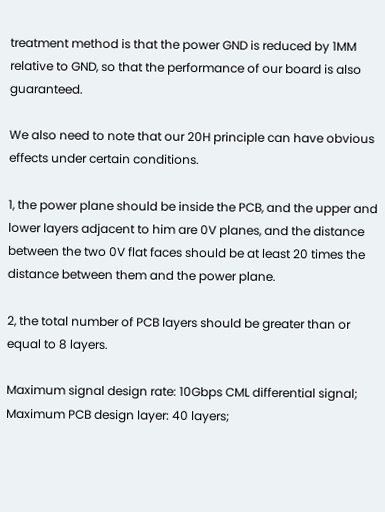treatment method is that the power GND is reduced by 1MM relative to GND, so that the performance of our board is also guaranteed.

We also need to note that our 20H principle can have obvious effects under certain conditions.

1, the power plane should be inside the PCB, and the upper and lower layers adjacent to him are 0V planes, and the distance between the two 0V flat faces should be at least 20 times the distance between them and the power plane.

2, the total number of PCB layers should be greater than or equal to 8 layers.

Maximum signal design rate: 10Gbps CML differential signal; Maximum PCB design layer: 40 layers;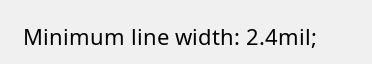Minimum line width: 2.4mil;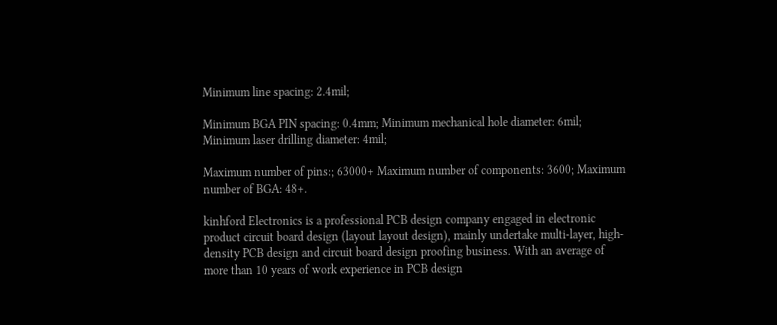Minimum line spacing: 2.4mil;

Minimum BGA PIN spacing: 0.4mm; Minimum mechanical hole diameter: 6mil; Minimum laser drilling diameter: 4mil;

Maximum number of pins:; 63000+ Maximum number of components: 3600; Maximum number of BGA: 48+.

kinhford Electronics is a professional PCB design company engaged in electronic product circuit board design (layout layout design), mainly undertake multi-layer, high-density PCB design and circuit board design proofing business. With an average of more than 10 years of work experience in PCB design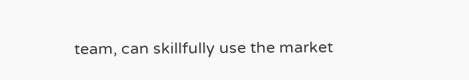team, can skillfully use the market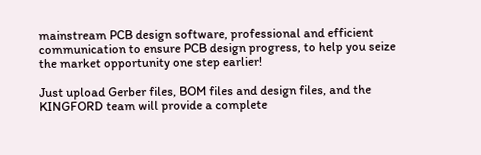mainstream PCB design software, professional and efficient communication to ensure PCB design progress, to help you seize the market opportunity one step earlier!

Just upload Gerber files, BOM files and design files, and the KINGFORD team will provide a complete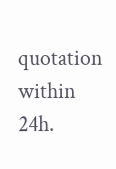quotation within 24h.